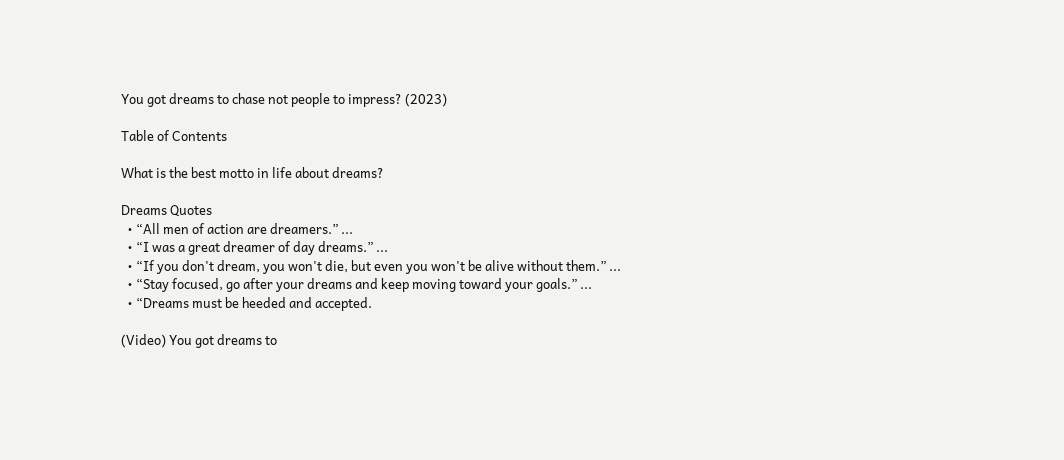You got dreams to chase not people to impress? (2023)

Table of Contents

What is the best motto in life about dreams?

Dreams Quotes
  • “All men of action are dreamers.” ...
  • “I was a great dreamer of day dreams.” ...
  • “If you don't dream, you won't die, but even you won't be alive without them.” ...
  • “Stay focused, go after your dreams and keep moving toward your goals.” ...
  • “Dreams must be heeded and accepted.

(Video) You got dreams to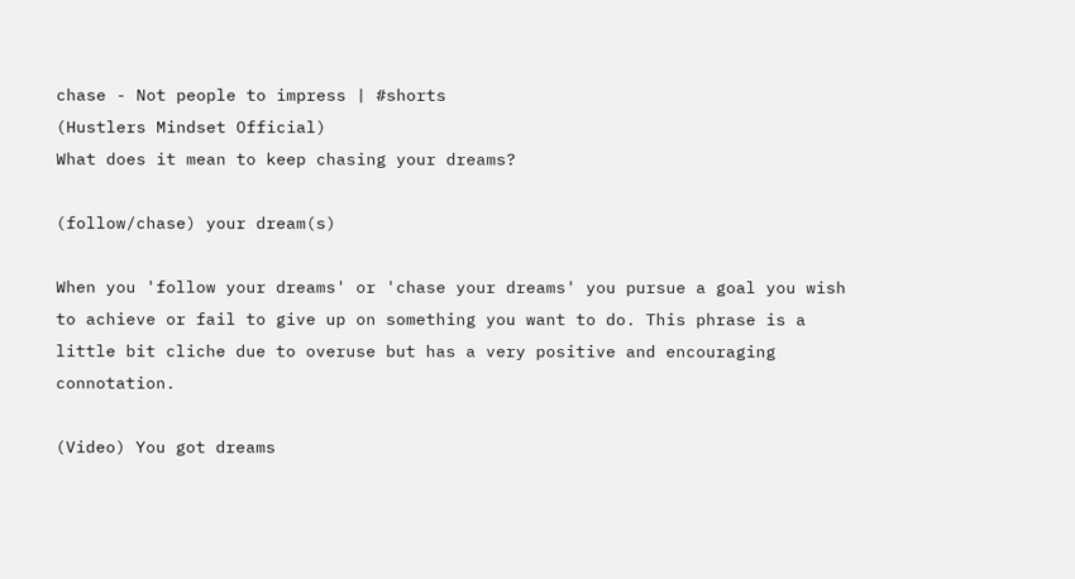chase - Not people to impress | #shorts
(Hustlers Mindset Official)
What does it mean to keep chasing your dreams?

(follow/chase) your dream(s)

When you 'follow your dreams' or 'chase your dreams' you pursue a goal you wish to achieve or fail to give up on something you want to do. This phrase is a little bit cliche due to overuse but has a very positive and encouraging connotation.

(Video) You got dreams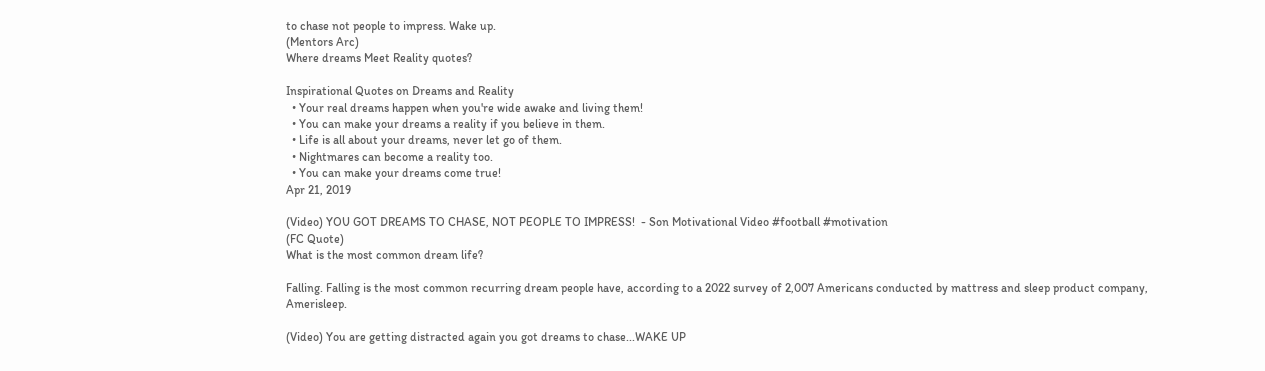to chase not people to impress. Wake up.
(Mentors Arc)
Where dreams Meet Reality quotes?

Inspirational Quotes on Dreams and Reality
  • Your real dreams happen when you're wide awake and living them!
  • You can make your dreams a reality if you believe in them.
  • Life is all about your dreams, never let go of them.
  • Nightmares can become a reality too.
  • You can make your dreams come true!
Apr 21, 2019

(Video) YOU GOT DREAMS TO CHASE, NOT PEOPLE TO IMPRESS!  - Son Motivational Video #football #motivation
(FC Quote)
What is the most common dream life?

Falling. Falling is the most common recurring dream people have, according to a 2022 survey of 2,007 Americans conducted by mattress and sleep product company, Amerisleep.

(Video) You are getting distracted again you got dreams to chase...WAKE UP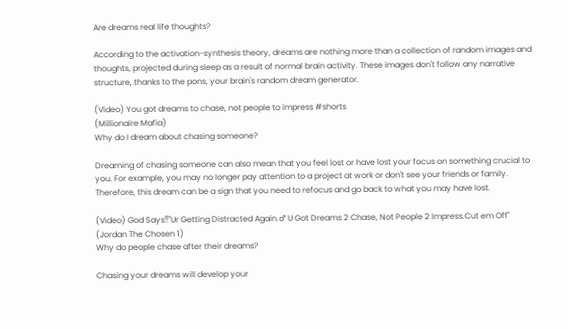Are dreams real life thoughts?

According to the activation-synthesis theory, dreams are nothing more than a collection of random images and thoughts, projected during sleep as a result of normal brain activity. These images don't follow any narrative structure, thanks to the pons, your brain's random dream generator.

(Video) You got dreams to chase, not people to impress #shorts
(Millionaire Mafia)
Why do I dream about chasing someone?

Dreaming of chasing someone can also mean that you feel lost or have lost your focus on something crucial to you. For example, you may no longer pay attention to a project at work or don't see your friends or family. Therefore, this dream can be a sign that you need to refocus and go back to what you may have lost.

(Video) God Says‼"Ur Getting Distracted Again.♂ U Got Dreams 2 Chase, Not People 2 Impress.Cut em Off"
(Jordan The Chosen 1)
Why do people chase after their dreams?

Chasing your dreams will develop your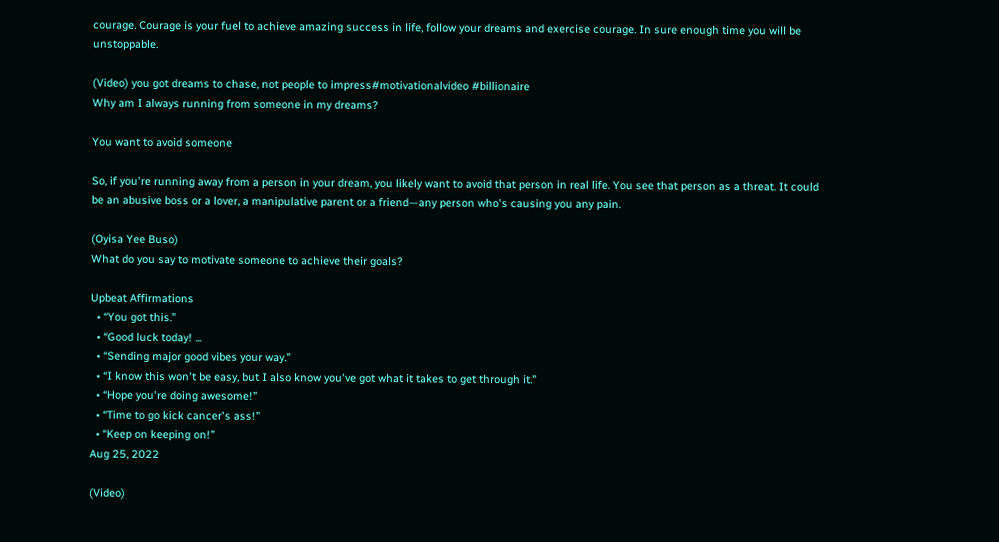courage. Courage is your fuel to achieve amazing success in life, follow your dreams and exercise courage. In sure enough time you will be unstoppable.

(Video) you got dreams to chase, not people to impress#motivationalvideo #billionaire
Why am I always running from someone in my dreams?

You want to avoid someone

So, if you're running away from a person in your dream, you likely want to avoid that person in real life. You see that person as a threat. It could be an abusive boss or a lover, a manipulative parent or a friend—any person who's causing you any pain.

(Oyisa Yee Buso)
What do you say to motivate someone to achieve their goals?

Upbeat Affirmations
  • “You got this.”
  • “Good luck today! ...
  • “Sending major good vibes your way.”
  • “I know this won't be easy, but I also know you've got what it takes to get through it.”
  • “Hope you're doing awesome!”
  • “Time to go kick cancer's ass!”
  • “Keep on keeping on!”
Aug 25, 2022

(Video)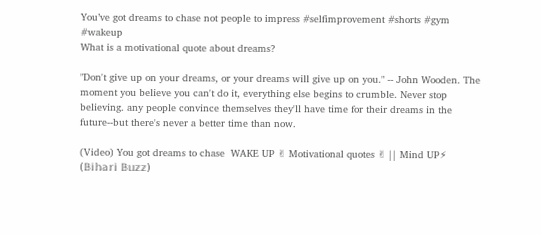You’ve got dreams to chase not people to impress #selfimprovement #shorts #gym #wakeup
What is a motivational quote about dreams?

"Don't give up on your dreams, or your dreams will give up on you." -- John Wooden. The moment you believe you can't do it, everything else begins to crumble. Never stop believing. any people convince themselves they'll have time for their dreams in the future--but there's never a better time than now.

(Video) You got dreams to chase  WAKE UP ✌ Motivational quotes ✌ || Mind UP⚡
(𝔹𝕚𝕙𝕒𝕣𝕚 𝔹𝕦𝕫𝕫)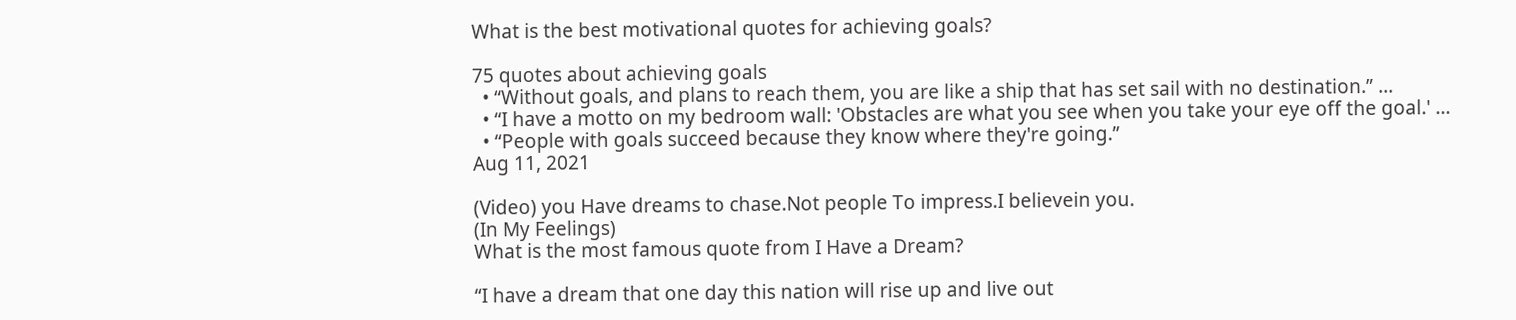What is the best motivational quotes for achieving goals?

75 quotes about achieving goals
  • “Without goals, and plans to reach them, you are like a ship that has set sail with no destination.” ...
  • “I have a motto on my bedroom wall: 'Obstacles are what you see when you take your eye off the goal.' ...
  • “People with goals succeed because they know where they're going.”
Aug 11, 2021

(Video) you Have dreams to chase.Not people To impress.I believein you.
(In My Feelings)
What is the most famous quote from I Have a Dream?

“I have a dream that one day this nation will rise up and live out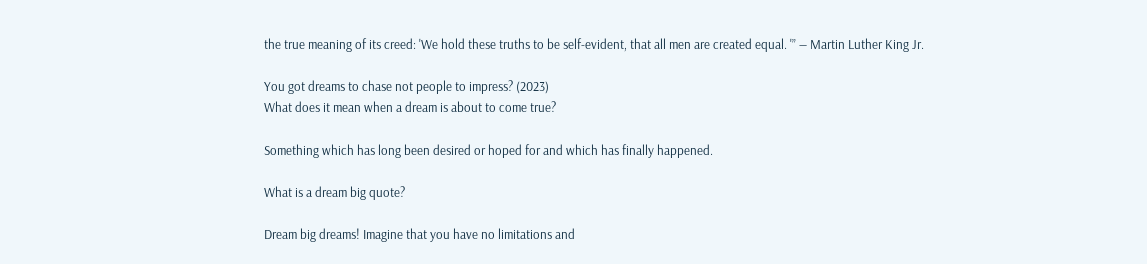the true meaning of its creed: 'We hold these truths to be self-evident, that all men are created equal. '” ― Martin Luther King Jr.

You got dreams to chase not people to impress? (2023)
What does it mean when a dream is about to come true?

Something which has long been desired or hoped for and which has finally happened.

What is a dream big quote?

Dream big dreams! Imagine that you have no limitations and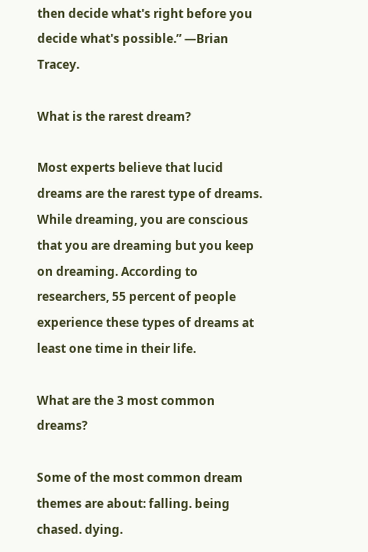then decide what's right before you decide what's possible.” —Brian Tracey.

What is the rarest dream?

Most experts believe that lucid dreams are the rarest type of dreams. While dreaming, you are conscious that you are dreaming but you keep on dreaming. According to researchers, 55 percent of people experience these types of dreams at least one time in their life.

What are the 3 most common dreams?

Some of the most common dream themes are about: falling. being chased. dying.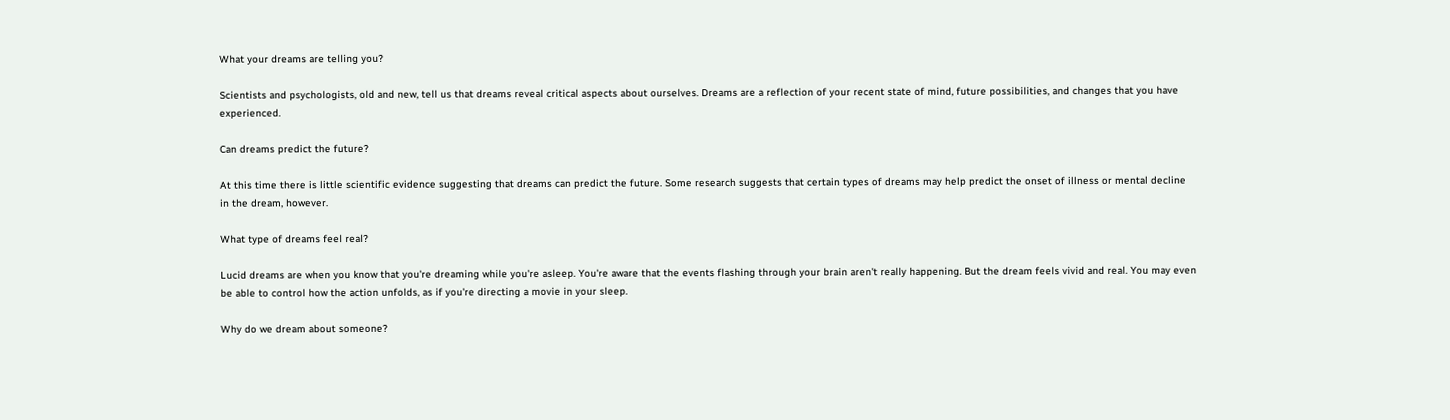What your dreams are telling you?

Scientists and psychologists, old and new, tell us that dreams reveal critical aspects about ourselves. Dreams are a reflection of your recent state of mind, future possibilities, and changes that you have experienced.

Can dreams predict the future?

At this time there is little scientific evidence suggesting that dreams can predict the future. Some research suggests that certain types of dreams may help predict the onset of illness or mental decline in the dream, however.

What type of dreams feel real?

Lucid dreams are when you know that you're dreaming while you're asleep. You're aware that the events flashing through your brain aren't really happening. But the dream feels vivid and real. You may even be able to control how the action unfolds, as if you're directing a movie in your sleep.

Why do we dream about someone?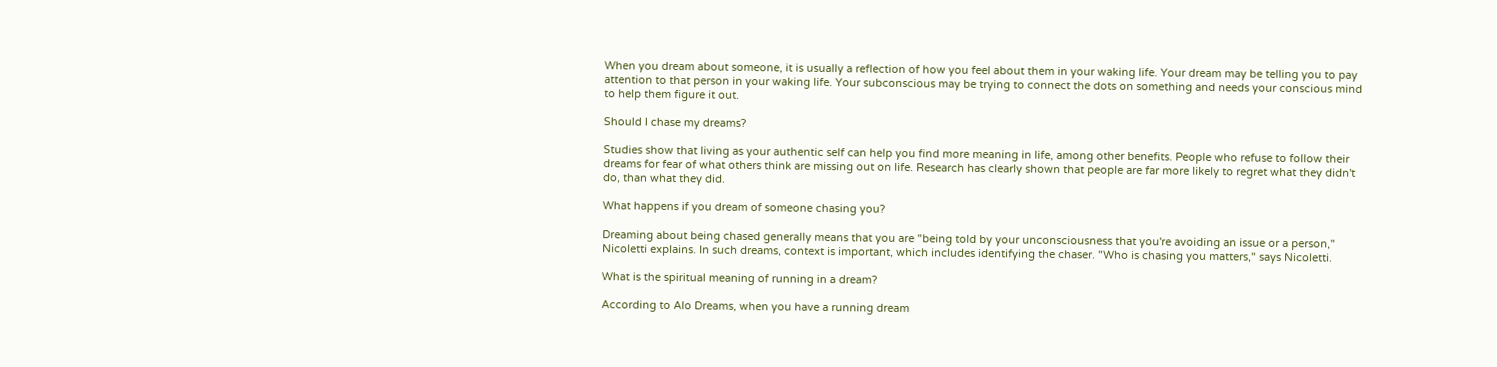When you dream about someone, it is usually a reflection of how you feel about them in your waking life. Your dream may be telling you to pay attention to that person in your waking life. Your subconscious may be trying to connect the dots on something and needs your conscious mind to help them figure it out.

Should I chase my dreams?

Studies show that living as your authentic self can help you find more meaning in life, among other benefits. People who refuse to follow their dreams for fear of what others think are missing out on life. Research has clearly shown that people are far more likely to regret what they didn't do, than what they did.

What happens if you dream of someone chasing you?

Dreaming about being chased generally means that you are "being told by your unconsciousness that you're avoiding an issue or a person," Nicoletti explains. In such dreams, context is important, which includes identifying the chaser. "Who is chasing you matters," says Nicoletti.

What is the spiritual meaning of running in a dream?

According to Alo Dreams, when you have a running dream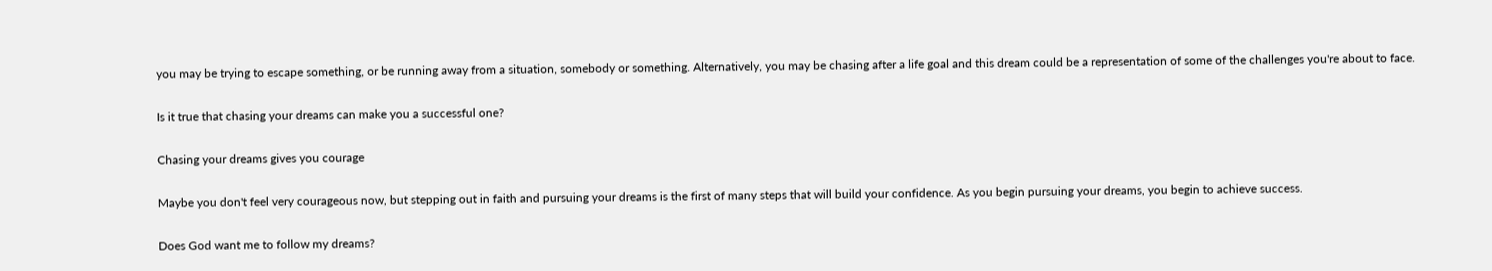you may be trying to escape something, or be running away from a situation, somebody or something. Alternatively, you may be chasing after a life goal and this dream could be a representation of some of the challenges you're about to face.

Is it true that chasing your dreams can make you a successful one?

Chasing your dreams gives you courage

Maybe you don't feel very courageous now, but stepping out in faith and pursuing your dreams is the first of many steps that will build your confidence. As you begin pursuing your dreams, you begin to achieve success.

Does God want me to follow my dreams?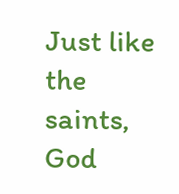Just like the saints, God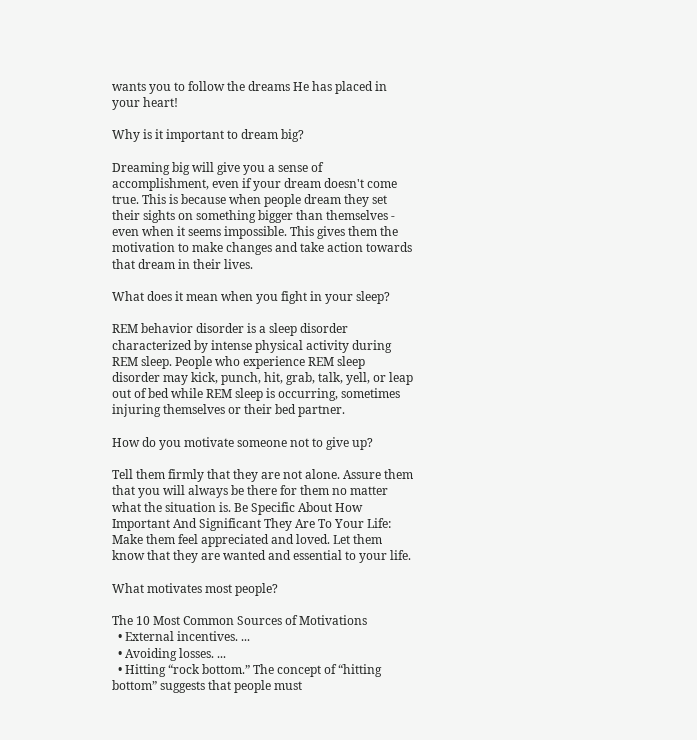wants you to follow the dreams He has placed in your heart!

Why is it important to dream big?

Dreaming big will give you a sense of accomplishment, even if your dream doesn't come true. This is because when people dream they set their sights on something bigger than themselves - even when it seems impossible. This gives them the motivation to make changes and take action towards that dream in their lives.

What does it mean when you fight in your sleep?

REM behavior disorder is a sleep disorder characterized by intense physical activity during REM sleep. People who experience REM sleep disorder may kick, punch, hit, grab, talk, yell, or leap out of bed while REM sleep is occurring, sometimes injuring themselves or their bed partner.

How do you motivate someone not to give up?

Tell them firmly that they are not alone. Assure them that you will always be there for them no matter what the situation is. Be Specific About How Important And Significant They Are To Your Life: Make them feel appreciated and loved. Let them know that they are wanted and essential to your life.

What motivates most people?

The 10 Most Common Sources of Motivations
  • External incentives. ...
  • Avoiding losses. ...
  • Hitting “rock bottom.” The concept of “hitting bottom” suggests that people must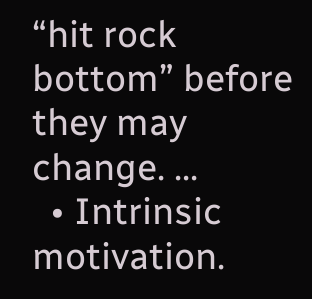“hit rock bottom” before they may change. ...
  • Intrinsic motivation.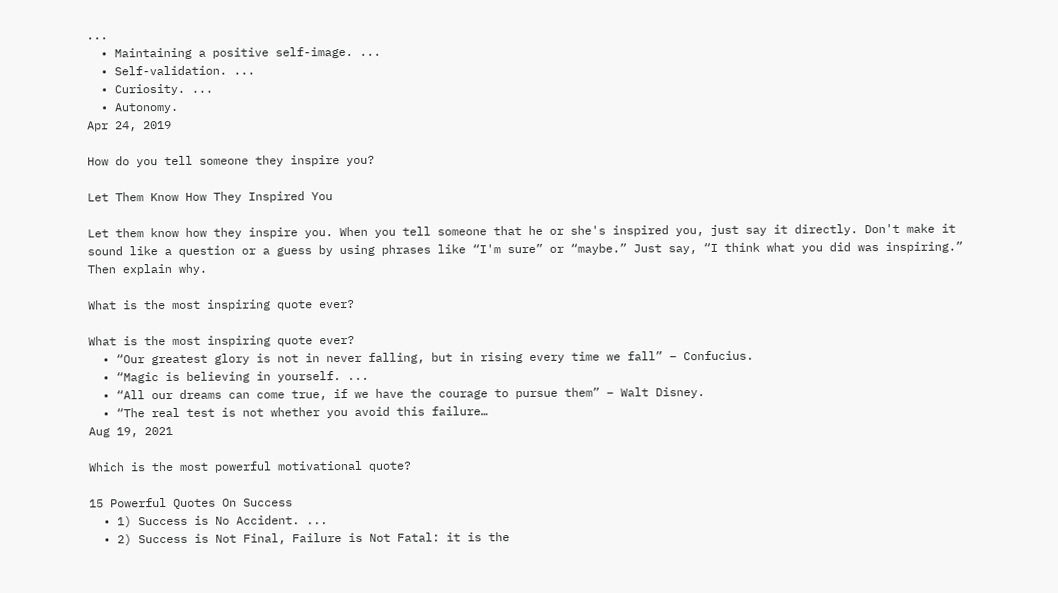...
  • Maintaining a positive self-image. ...
  • Self-validation. ...
  • Curiosity. ...
  • Autonomy.
Apr 24, 2019

How do you tell someone they inspire you?

Let Them Know How They Inspired You

Let them know how they inspire you. When you tell someone that he or she's inspired you, just say it directly. Don't make it sound like a question or a guess by using phrases like “I'm sure” or “maybe.” Just say, “I think what you did was inspiring.” Then explain why.

What is the most inspiring quote ever?

What is the most inspiring quote ever?
  • “Our greatest glory is not in never falling, but in rising every time we fall” – Confucius.
  • “Magic is believing in yourself. ...
  • “All our dreams can come true, if we have the courage to pursue them” – Walt Disney.
  • “The real test is not whether you avoid this failure…
Aug 19, 2021

Which is the most powerful motivational quote?

15 Powerful Quotes On Success
  • 1) Success is No Accident. ...
  • 2) Success is Not Final, Failure is Not Fatal: it is the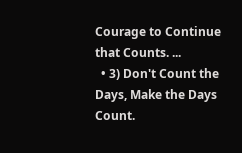Courage to Continue that Counts. ...
  • 3) Don't Count the Days, Make the Days Count.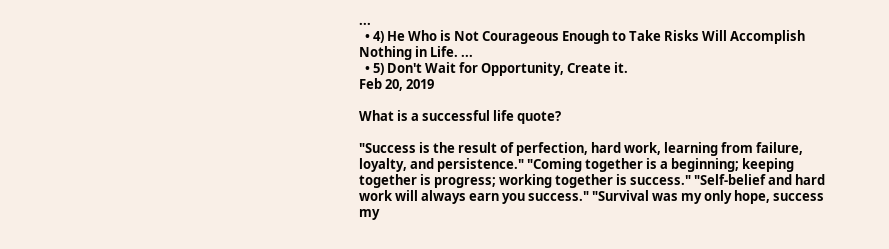...
  • 4) He Who is Not Courageous Enough to Take Risks Will Accomplish Nothing in Life. ...
  • 5) Don't Wait for Opportunity, Create it.
Feb 20, 2019

What is a successful life quote?

"Success is the result of perfection, hard work, learning from failure, loyalty, and persistence." "Coming together is a beginning; keeping together is progress; working together is success." "Self-belief and hard work will always earn you success." "Survival was my only hope, success my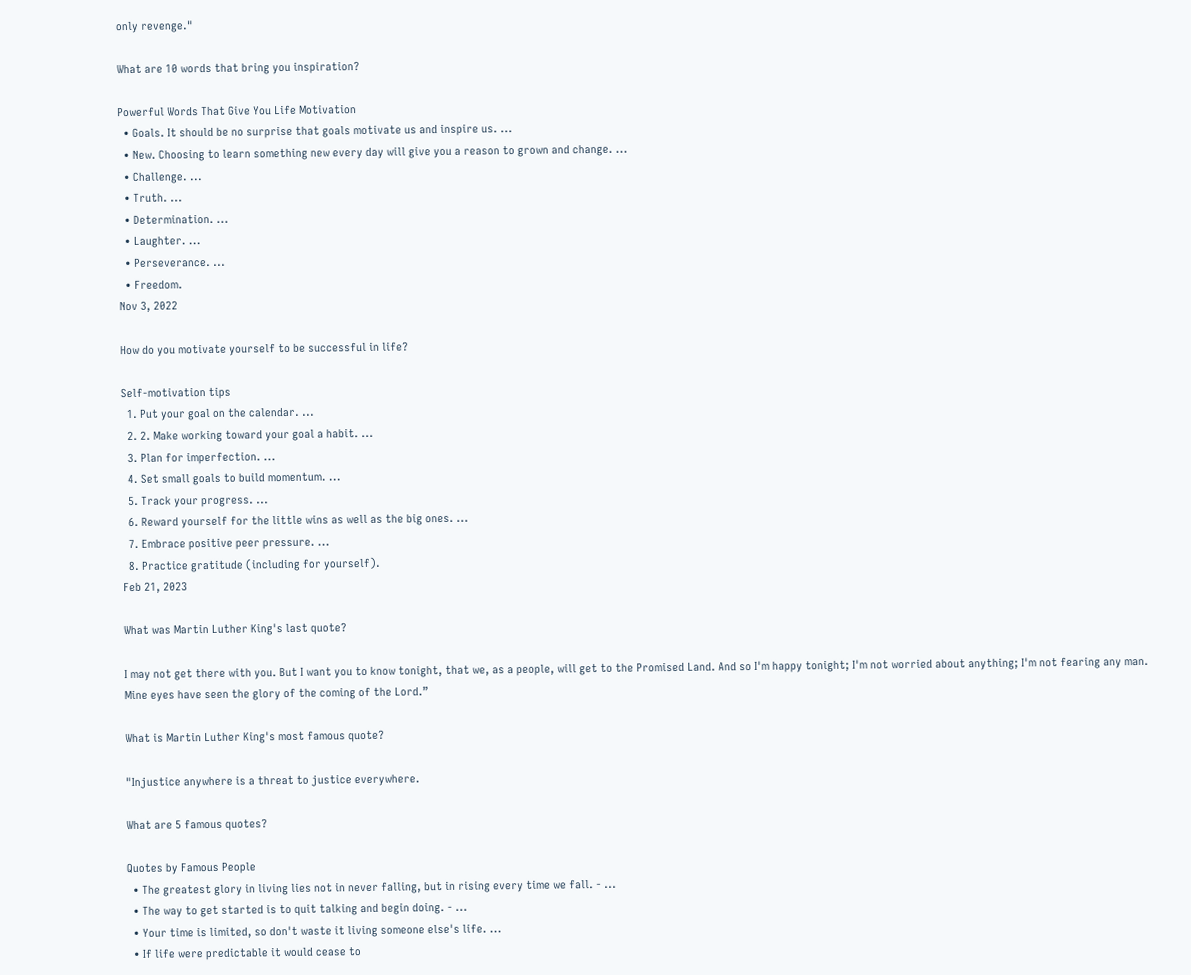only revenge."

What are 10 words that bring you inspiration?

Powerful Words That Give You Life Motivation
  • Goals. It should be no surprise that goals motivate us and inspire us. ...
  • New. Choosing to learn something new every day will give you a reason to grown and change. ...
  • Challenge. ...
  • Truth. ...
  • Determination. ...
  • Laughter. ...
  • Perseverance. ...
  • Freedom.
Nov 3, 2022

How do you motivate yourself to be successful in life?

Self-motivation tips
  1. Put your goal on the calendar. ...
  2. 2. Make working toward your goal a habit. ...
  3. Plan for imperfection. ...
  4. Set small goals to build momentum. ...
  5. Track your progress. ...
  6. Reward yourself for the little wins as well as the big ones. ...
  7. Embrace positive peer pressure. ...
  8. Practice gratitude (including for yourself).
Feb 21, 2023

What was Martin Luther King's last quote?

I may not get there with you. But I want you to know tonight, that we, as a people, will get to the Promised Land. And so I'm happy tonight; I'm not worried about anything; I'm not fearing any man. Mine eyes have seen the glory of the coming of the Lord.”

What is Martin Luther King's most famous quote?

"Injustice anywhere is a threat to justice everywhere.

What are 5 famous quotes?

Quotes by Famous People
  • The greatest glory in living lies not in never falling, but in rising every time we fall. - ...
  • The way to get started is to quit talking and begin doing. - ...
  • Your time is limited, so don't waste it living someone else's life. ...
  • If life were predictable it would cease to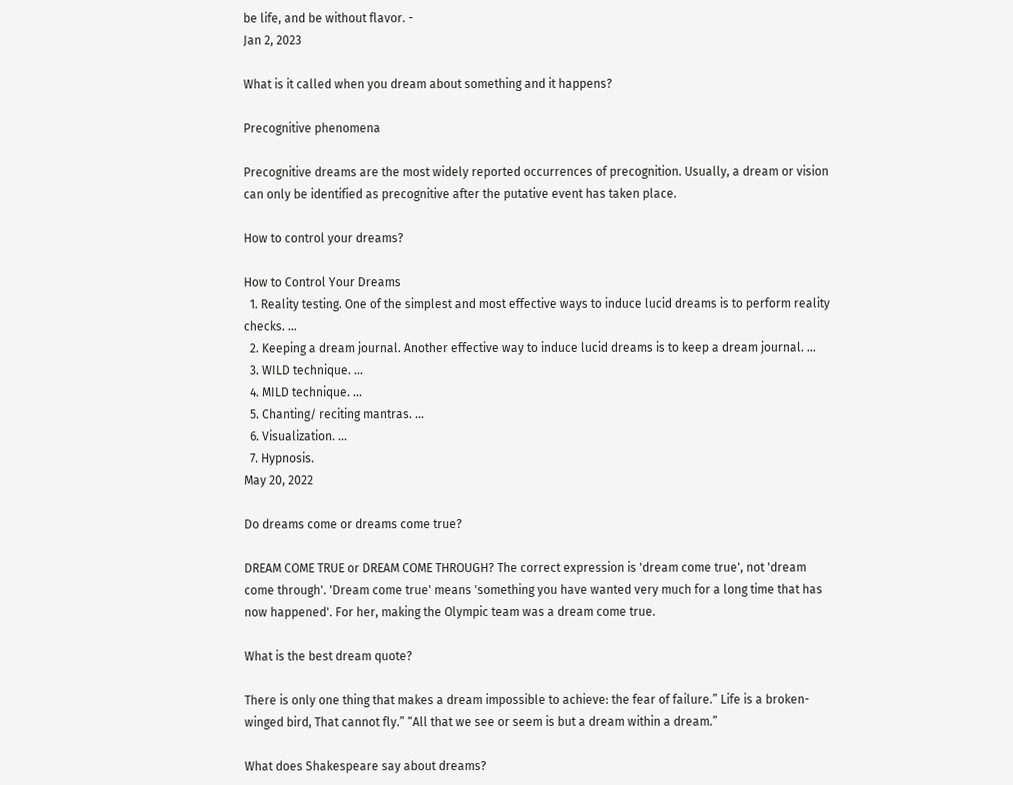be life, and be without flavor. -
Jan 2, 2023

What is it called when you dream about something and it happens?

Precognitive phenomena

Precognitive dreams are the most widely reported occurrences of precognition. Usually, a dream or vision can only be identified as precognitive after the putative event has taken place.

How to control your dreams?

How to Control Your Dreams
  1. Reality testing. One of the simplest and most effective ways to induce lucid dreams is to perform reality checks. ...
  2. Keeping a dream journal. Another effective way to induce lucid dreams is to keep a dream journal. ...
  3. WILD technique. ...
  4. MILD technique. ...
  5. Chanting/ reciting mantras. ...
  6. Visualization. ...
  7. Hypnosis.
May 20, 2022

Do dreams come or dreams come true?

DREAM COME TRUE or DREAM COME THROUGH? The correct expression is 'dream come true', not 'dream come through'. 'Dream come true' means 'something you have wanted very much for a long time that has now happened'. For her, making the Olympic team was a dream come true.

What is the best dream quote?

There is only one thing that makes a dream impossible to achieve: the fear of failure.” Life is a broken-winged bird, That cannot fly.” “All that we see or seem is but a dream within a dream.”

What does Shakespeare say about dreams?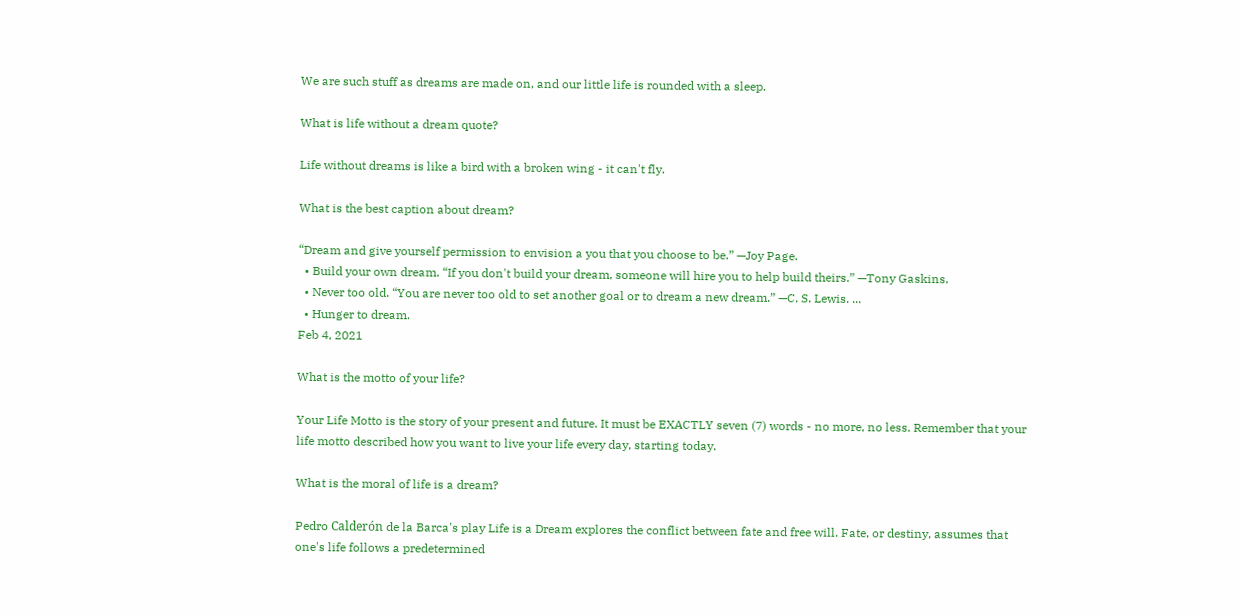We are such stuff as dreams are made on, and our little life is rounded with a sleep.

What is life without a dream quote?

Life without dreams is like a bird with a broken wing - it can't fly.

What is the best caption about dream?

“Dream and give yourself permission to envision a you that you choose to be.” —Joy Page.
  • Build your own dream. “If you don't build your dream, someone will hire you to help build theirs.” —Tony Gaskins.
  • Never too old. “You are never too old to set another goal or to dream a new dream.” —C. S. Lewis. ...
  • Hunger to dream.
Feb 4, 2021

What is the motto of your life?

Your Life Motto is the story of your present and future. It must be EXACTLY seven (7) words - no more, no less. Remember that your life motto described how you want to live your life every day, starting today.

What is the moral of life is a dream?

Pedro Calderón de la Barca's play Life is a Dream explores the conflict between fate and free will. Fate, or destiny, assumes that one's life follows a predetermined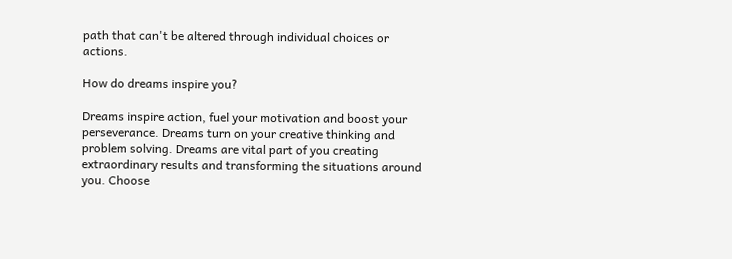path that can't be altered through individual choices or actions.

How do dreams inspire you?

Dreams inspire action, fuel your motivation and boost your perseverance. Dreams turn on your creative thinking and problem solving. Dreams are vital part of you creating extraordinary results and transforming the situations around you. Choose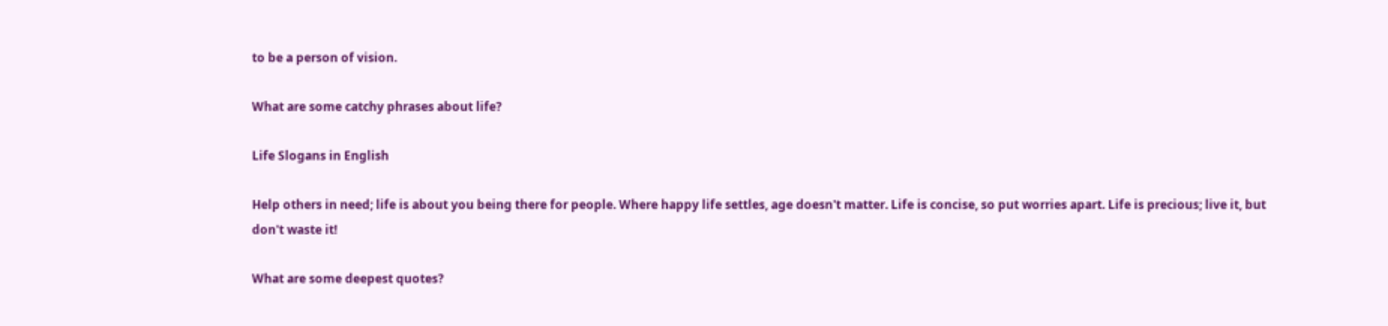to be a person of vision.

What are some catchy phrases about life?

Life Slogans in English

Help others in need; life is about you being there for people. Where happy life settles, age doesn't matter. Life is concise, so put worries apart. Life is precious; live it, but don't waste it!

What are some deepest quotes?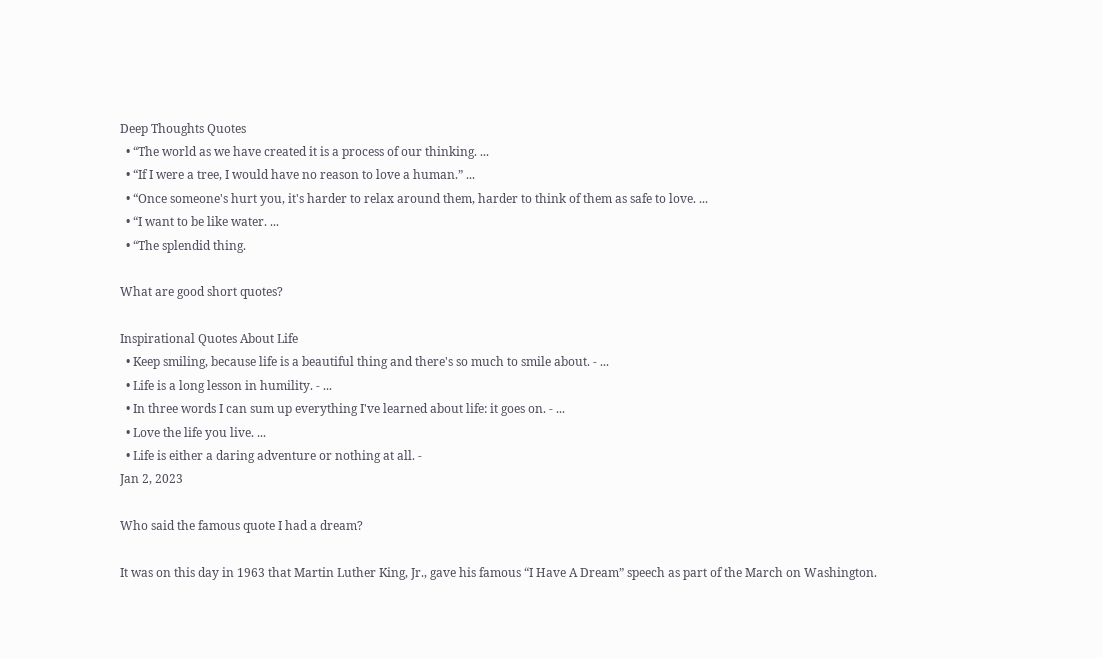Deep Thoughts Quotes
  • “The world as we have created it is a process of our thinking. ...
  • “If I were a tree, I would have no reason to love a human.” ...
  • “Once someone's hurt you, it's harder to relax around them, harder to think of them as safe to love. ...
  • “I want to be like water. ...
  • “The splendid thing.

What are good short quotes?

Inspirational Quotes About Life
  • Keep smiling, because life is a beautiful thing and there's so much to smile about. - ...
  • Life is a long lesson in humility. - ...
  • In three words I can sum up everything I've learned about life: it goes on. - ...
  • Love the life you live. ...
  • Life is either a daring adventure or nothing at all. -
Jan 2, 2023

Who said the famous quote I had a dream?

It was on this day in 1963 that Martin Luther King, Jr., gave his famous “I Have A Dream” speech as part of the March on Washington.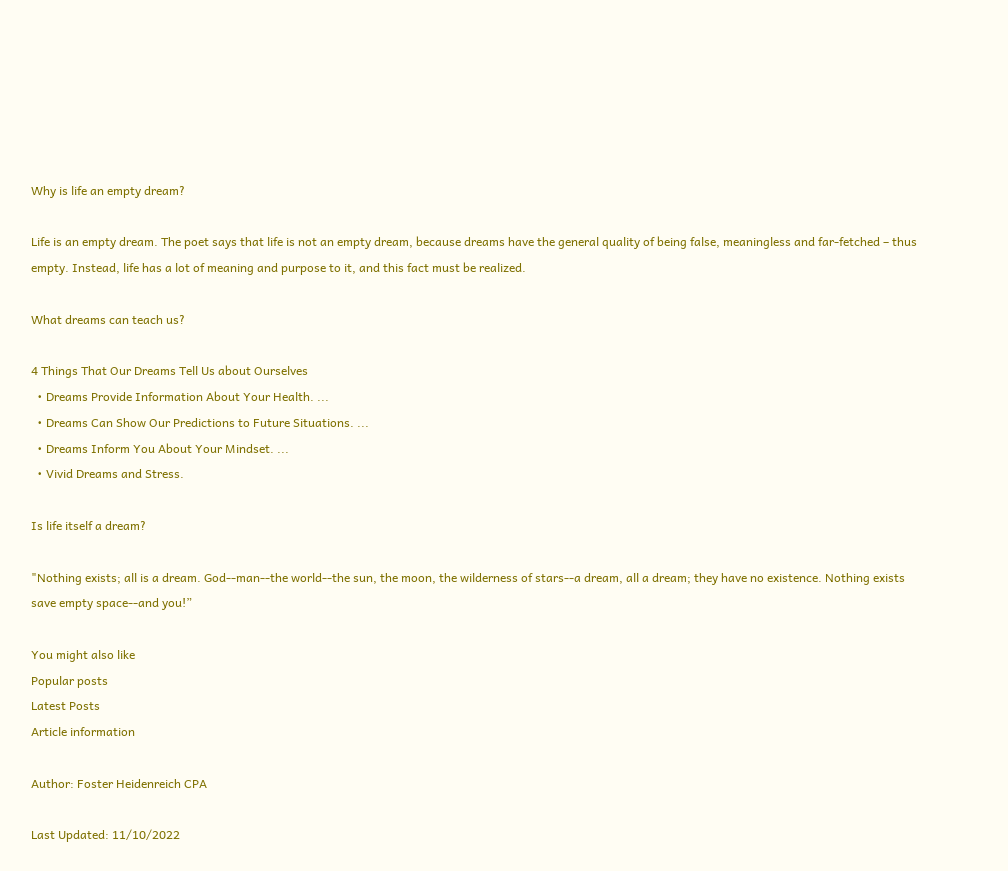Why is life an empty dream?

Life is an empty dream. The poet says that life is not an empty dream, because dreams have the general quality of being false, meaningless and far-fetched – thus empty. Instead, life has a lot of meaning and purpose to it, and this fact must be realized.

What dreams can teach us?

4 Things That Our Dreams Tell Us about Ourselves
  • Dreams Provide Information About Your Health. ...
  • Dreams Can Show Our Predictions to Future Situations. ...
  • Dreams Inform You About Your Mindset. ...
  • Vivid Dreams and Stress.

Is life itself a dream?

"Nothing exists; all is a dream. God--man--the world--the sun, the moon, the wilderness of stars--a dream, all a dream; they have no existence. Nothing exists save empty space--and you!”

You might also like
Popular posts
Latest Posts
Article information

Author: Foster Heidenreich CPA

Last Updated: 11/10/2022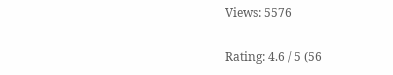Views: 5576

Rating: 4.6 / 5 (56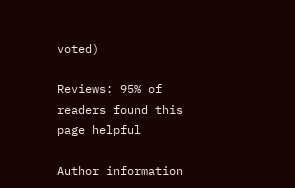voted)

Reviews: 95% of readers found this page helpful

Author information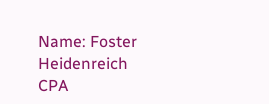Name: Foster Heidenreich CPA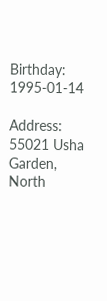Birthday: 1995-01-14

Address: 55021 Usha Garden, North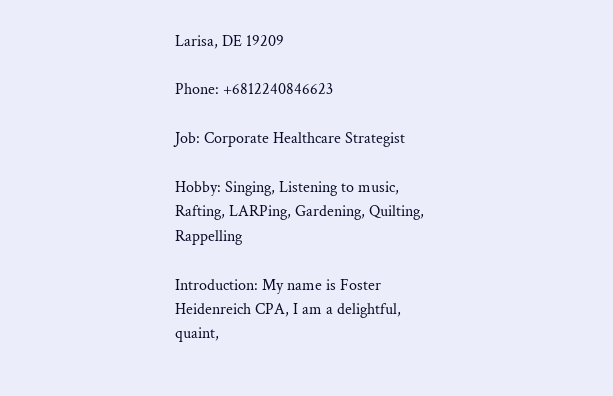Larisa, DE 19209

Phone: +6812240846623

Job: Corporate Healthcare Strategist

Hobby: Singing, Listening to music, Rafting, LARPing, Gardening, Quilting, Rappelling

Introduction: My name is Foster Heidenreich CPA, I am a delightful, quaint,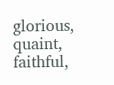glorious, quaint, faithful,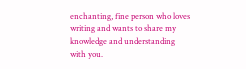enchanting, fine person who loves writing and wants to share my knowledge and understanding with you.